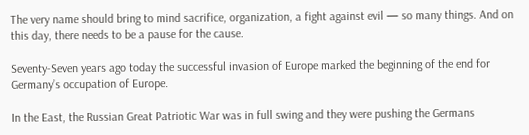The very name should bring to mind sacrifice, organization, a fight against evil — so many things. And on this day, there needs to be a pause for the cause.

Seventy-Seven years ago today the successful invasion of Europe marked the beginning of the end for Germany’s occupation of Europe.

In the East, the Russian Great Patriotic War was in full swing and they were pushing the Germans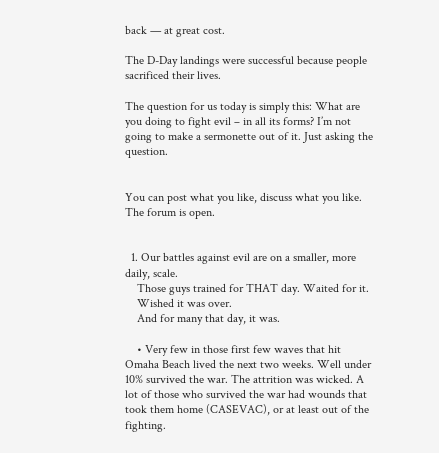back — at great cost.

The D-Day landings were successful because people sacrificed their lives.

The question for us today is simply this: What are you doing to fight evil – in all its forms? I’m not going to make a sermonette out of it. Just asking the question.


You can post what you like, discuss what you like. The forum is open.


  1. Our battles against evil are on a smaller, more daily, scale.
    Those guys trained for THAT day. Waited for it.
    Wished it was over.
    And for many that day, it was.

    • Very few in those first few waves that hit Omaha Beach lived the next two weeks. Well under 10% survived the war. The attrition was wicked. A lot of those who survived the war had wounds that took them home (CASEVAC), or at least out of the fighting.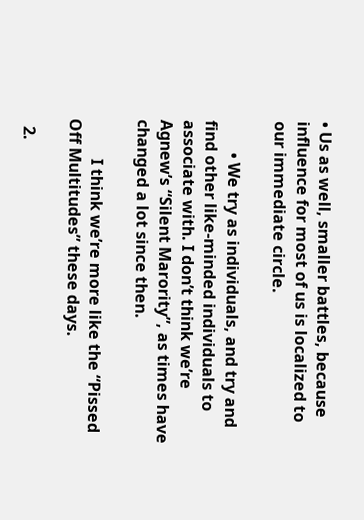• Us as well, smaller battles, because influence for most of us is localized to our immediate circle.

        • We try as individuals, and try and find other like-minded individuals to associate with. I don’t think we’re Agnew’s “Silent Marority”, as times have changed a lot since then.

          I think we’re more like the “Pissed Off Multitudes” these days.

  2.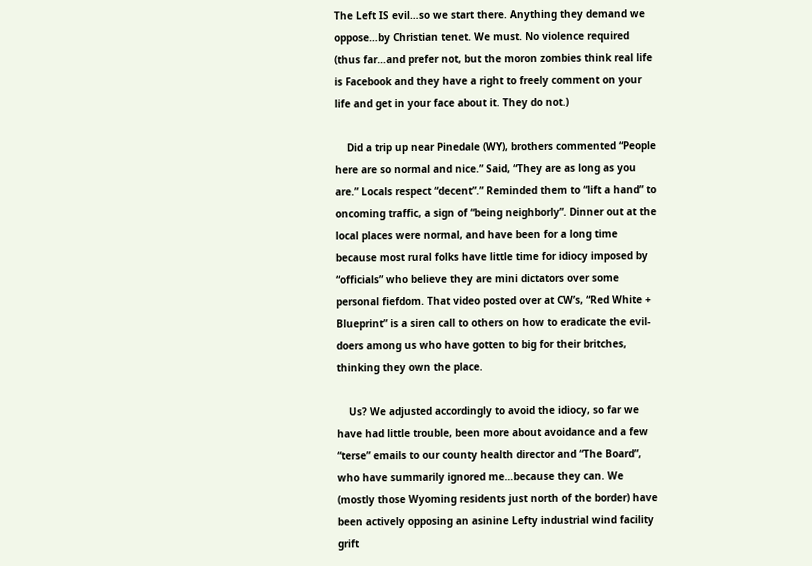The Left IS evil…so we start there. Anything they demand we oppose…by Christian tenet. We must. No violence required (thus far…and prefer not, but the moron zombies think real life is Facebook and they have a right to freely comment on your life and get in your face about it. They do not.)

    Did a trip up near Pinedale (WY), brothers commented “People here are so normal and nice.” Said, “They are as long as you are.” Locals respect “decent”.” Reminded them to “lift a hand” to oncoming traffic, a sign of “being neighborly”. Dinner out at the local places were normal, and have been for a long time because most rural folks have little time for idiocy imposed by “officials” who believe they are mini dictators over some personal fiefdom. That video posted over at CW’s, “Red White + Blueprint” is a siren call to others on how to eradicate the evil-doers among us who have gotten to big for their britches, thinking they own the place.

    Us? We adjusted accordingly to avoid the idiocy, so far we have had little trouble, been more about avoidance and a few “terse” emails to our county health director and “The Board”, who have summarily ignored me…because they can. We (mostly those Wyoming residents just north of the border) have been actively opposing an asinine Lefty industrial wind facility grift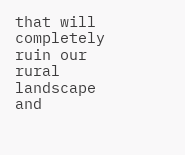that will completely ruin our rural landscape and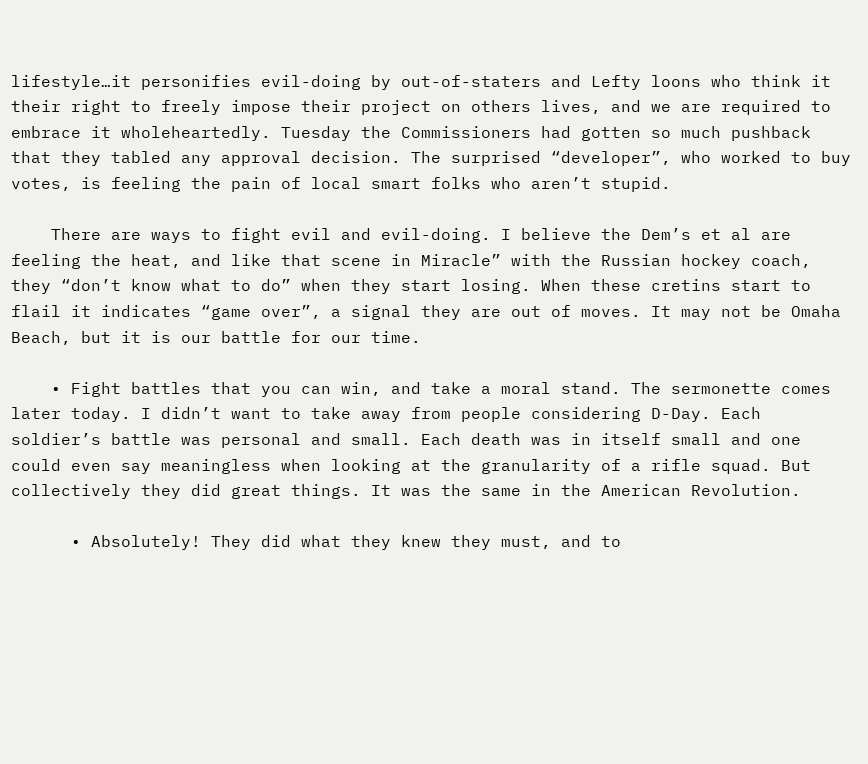lifestyle…it personifies evil-doing by out-of-staters and Lefty loons who think it their right to freely impose their project on others lives, and we are required to embrace it wholeheartedly. Tuesday the Commissioners had gotten so much pushback that they tabled any approval decision. The surprised “developer”, who worked to buy votes, is feeling the pain of local smart folks who aren’t stupid.

    There are ways to fight evil and evil-doing. I believe the Dem’s et al are feeling the heat, and like that scene in Miracle” with the Russian hockey coach, they “don’t know what to do” when they start losing. When these cretins start to flail it indicates “game over”, a signal they are out of moves. It may not be Omaha Beach, but it is our battle for our time.

    • Fight battles that you can win, and take a moral stand. The sermonette comes later today. I didn’t want to take away from people considering D-Day. Each soldier’s battle was personal and small. Each death was in itself small and one could even say meaningless when looking at the granularity of a rifle squad. But collectively they did great things. It was the same in the American Revolution.

      • Absolutely! They did what they knew they must, and to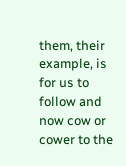them, their example, is for us to follow and now cow or cower to the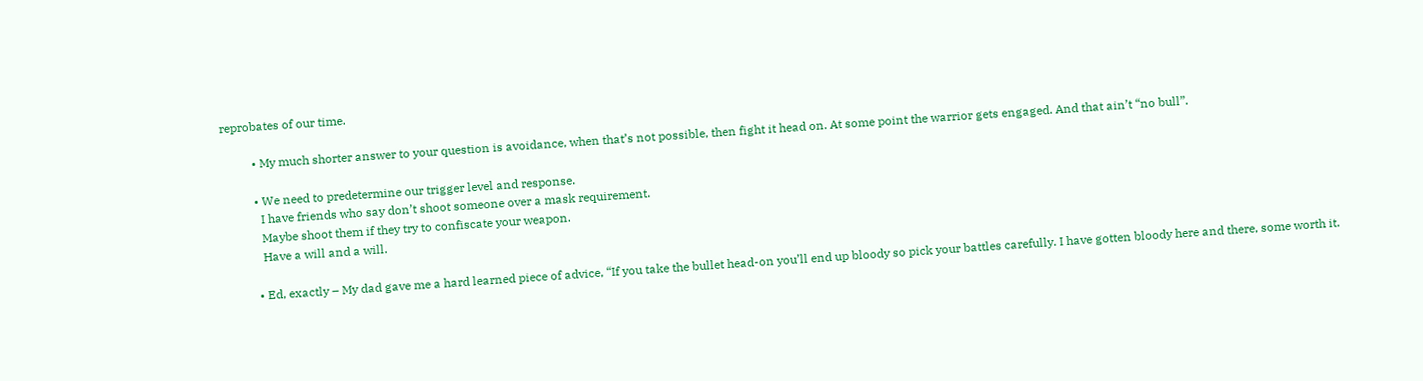reprobates of our time.

          • My much shorter answer to your question is avoidance, when that’s not possible, then fight it head on. At some point the warrior gets engaged. And that ain’t “no bull”.

          • We need to predetermine our trigger level and response.
            I have friends who say don’t shoot someone over a mask requirement.
            Maybe shoot them if they try to confiscate your weapon.
            Have a will and a will.

          • Ed, exactly – My dad gave me a hard learned piece of advice, “If you take the bullet head-on you’ll end up bloody so pick your battles carefully. I have gotten bloody here and there, some worth it.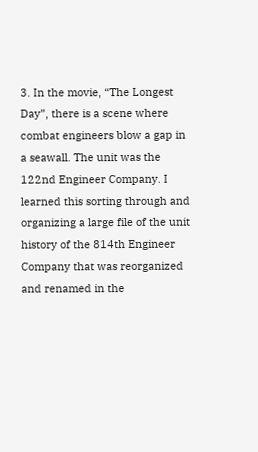3. In the movie, “The Longest Day”, there is a scene where combat engineers blow a gap in a seawall. The unit was the 122nd Engineer Company. I learned this sorting through and organizing a large file of the unit history of the 814th Engineer Company that was reorganized and renamed in the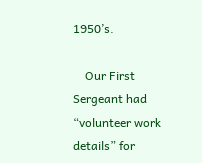1950’s.

    Our First Sergeant had “volunteer work details” for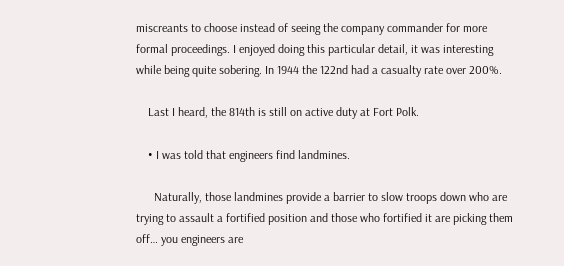miscreants to choose instead of seeing the company commander for more formal proceedings. I enjoyed doing this particular detail, it was interesting while being quite sobering. In 1944 the 122nd had a casualty rate over 200%.

    Last I heard, the 814th is still on active duty at Fort Polk.

    • I was told that engineers find landmines.

      Naturally, those landmines provide a barrier to slow troops down who are trying to assault a fortified position and those who fortified it are picking them off… you engineers are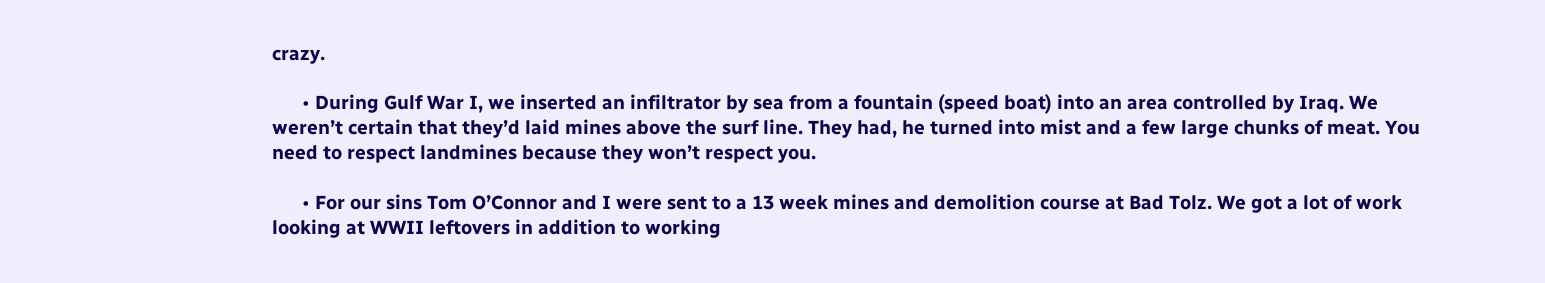crazy.

      • During Gulf War I, we inserted an infiltrator by sea from a fountain (speed boat) into an area controlled by Iraq. We weren’t certain that they’d laid mines above the surf line. They had, he turned into mist and a few large chunks of meat. You need to respect landmines because they won’t respect you.

      • For our sins Tom O’Connor and I were sent to a 13 week mines and demolition course at Bad Tolz. We got a lot of work looking at WWII leftovers in addition to working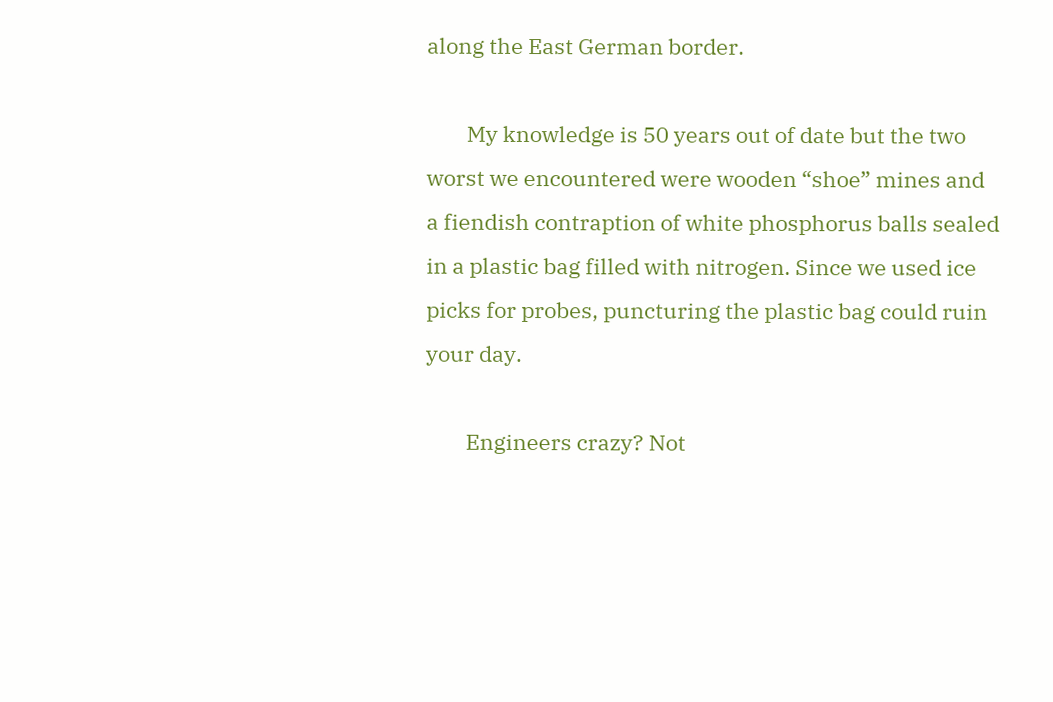along the East German border.

        My knowledge is 50 years out of date but the two worst we encountered were wooden “shoe” mines and a fiendish contraption of white phosphorus balls sealed in a plastic bag filled with nitrogen. Since we used ice picks for probes, puncturing the plastic bag could ruin your day.

        Engineers crazy? Not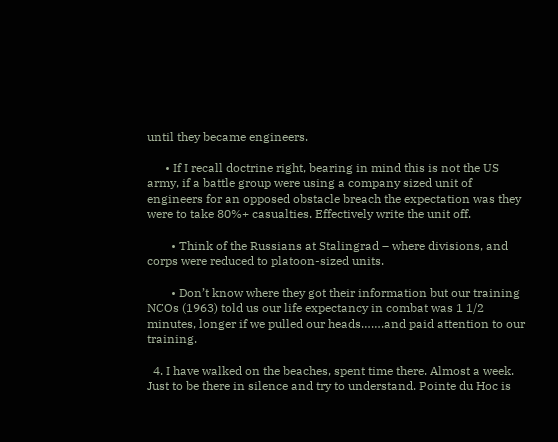until they became engineers.

      • If I recall doctrine right, bearing in mind this is not the US army, if a battle group were using a company sized unit of engineers for an opposed obstacle breach the expectation was they were to take 80%+ casualties. Effectively write the unit off.

        • Think of the Russians at Stalingrad – where divisions, and corps were reduced to platoon-sized units.

        • Don’t know where they got their information but our training NCOs (1963) told us our life expectancy in combat was 1 1/2 minutes, longer if we pulled our heads…….and paid attention to our training.

  4. I have walked on the beaches, spent time there. Almost a week. Just to be there in silence and try to understand. Pointe du Hoc is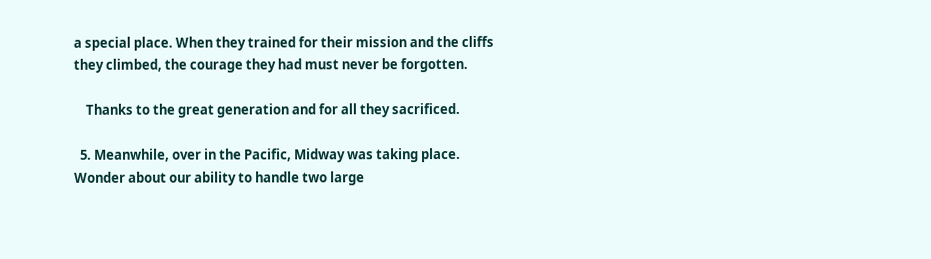a special place. When they trained for their mission and the cliffs they climbed, the courage they had must never be forgotten.

    Thanks to the great generation and for all they sacrificed.

  5. Meanwhile, over in the Pacific, Midway was taking place. Wonder about our ability to handle two large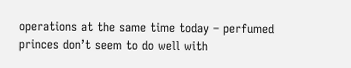operations at the same time today – perfumed princes don’t seem to do well with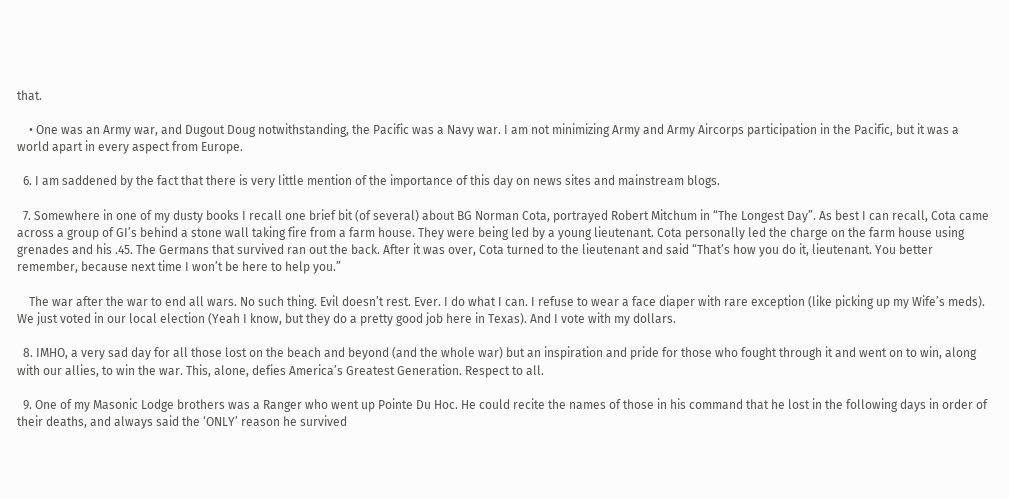that.

    • One was an Army war, and Dugout Doug notwithstanding, the Pacific was a Navy war. I am not minimizing Army and Army Aircorps participation in the Pacific, but it was a world apart in every aspect from Europe.

  6. I am saddened by the fact that there is very little mention of the importance of this day on news sites and mainstream blogs.

  7. Somewhere in one of my dusty books I recall one brief bit (of several) about BG Norman Cota, portrayed Robert Mitchum in “The Longest Day”. As best I can recall, Cota came across a group of GI’s behind a stone wall taking fire from a farm house. They were being led by a young lieutenant. Cota personally led the charge on the farm house using grenades and his .45. The Germans that survived ran out the back. After it was over, Cota turned to the lieutenant and said “That’s how you do it, lieutenant. You better remember, because next time I won’t be here to help you.”

    The war after the war to end all wars. No such thing. Evil doesn’t rest. Ever. I do what I can. I refuse to wear a face diaper with rare exception (like picking up my Wife’s meds). We just voted in our local election (Yeah I know, but they do a pretty good job here in Texas). And I vote with my dollars.

  8. IMHO, a very sad day for all those lost on the beach and beyond (and the whole war) but an inspiration and pride for those who fought through it and went on to win, along with our allies, to win the war. This, alone, defies America’s Greatest Generation. Respect to all.

  9. One of my Masonic Lodge brothers was a Ranger who went up Pointe Du Hoc. He could recite the names of those in his command that he lost in the following days in order of their deaths, and always said the ‘ONLY’ reason he survived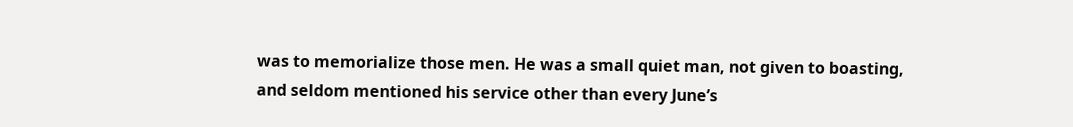was to memorialize those men. He was a small quiet man, not given to boasting, and seldom mentioned his service other than every June’s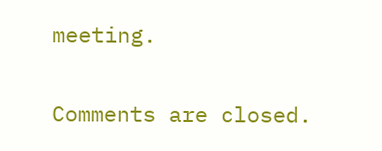meeting.

Comments are closed.